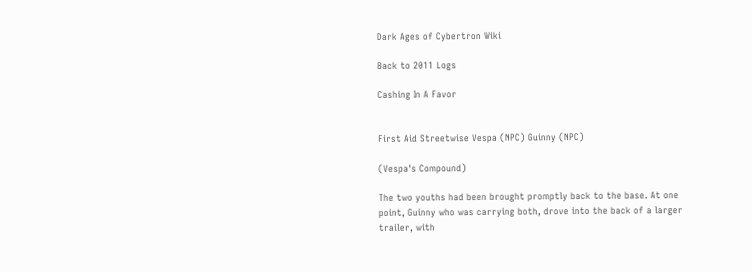Dark Ages of Cybertron Wiki

Back to 2011 Logs

Cashing In A Favor


First Aid Streetwise Vespa (NPC) Guinny (NPC)

(Vespa's Compound)

The two youths had been brought promptly back to the base. At one point, Guinny who was carrying both, drove into the back of a larger trailer, with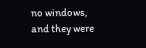no windows, and they were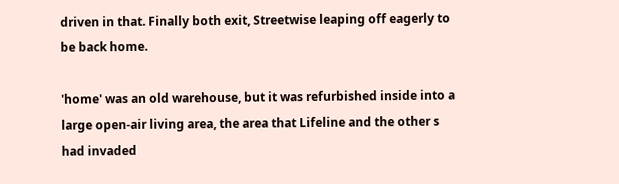driven in that. Finally both exit, Streetwise leaping off eagerly to be back home.

'home' was an old warehouse, but it was refurbished inside into a large open-air living area, the area that Lifeline and the other s had invaded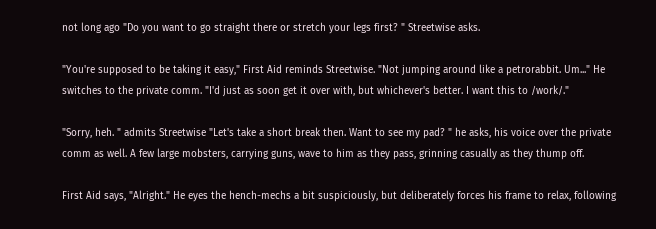not long ago "Do you want to go straight there or stretch your legs first? " Streetwise asks.

"You're supposed to be taking it easy," First Aid reminds Streetwise. "Not jumping around like a petrorabbit. Um..." He switches to the private comm. "I'd just as soon get it over with, but whichever's better. I want this to /work/."

"Sorry, heh. " admits Streetwise "Let's take a short break then. Want to see my pad? " he asks, his voice over the private comm as well. A few large mobsters, carrying guns, wave to him as they pass, grinning casually as they thump off.

First Aid says, "Alright." He eyes the hench-mechs a bit suspiciously, but deliberately forces his frame to relax, following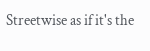Streetwise as if it's the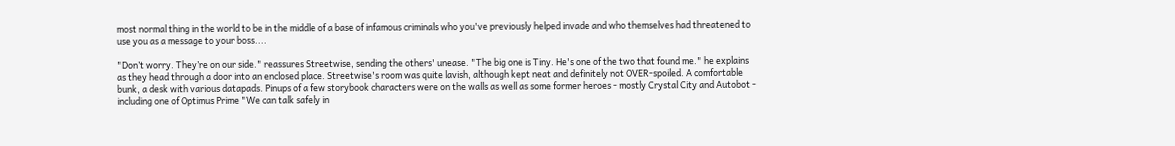most normal thing in the world to be in the middle of a base of infamous criminals who you've previously helped invade and who themselves had threatened to use you as a message to your boss....

"Don’t worry. They’re on our side." reassures Streetwise, sending the others' unease. "The big one is Tiny. He's one of the two that found me." he explains as they head through a door into an enclosed place. Streetwise's room was quite lavish, although kept neat and definitely not OVER-spoiled. A comfortable bunk, a desk with various datapads. Pinups of a few storybook characters were on the walls as well as some former heroes - mostly Crystal City and Autobot - including one of Optimus Prime "We can talk safely in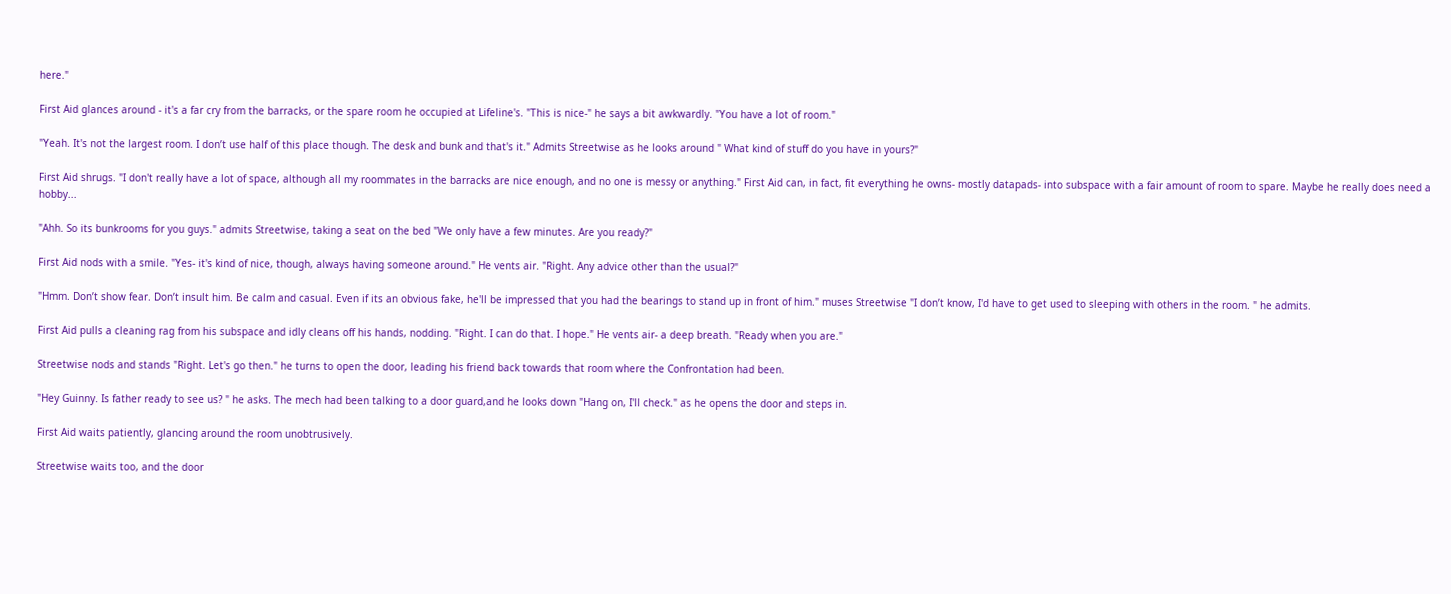here."

First Aid glances around - it's a far cry from the barracks, or the spare room he occupied at Lifeline's. "This is nice-" he says a bit awkwardly. "You have a lot of room."

"Yeah. It's not the largest room. I don’t use half of this place though. The desk and bunk and that's it." Admits Streetwise as he looks around " What kind of stuff do you have in yours?"

First Aid shrugs. "I don't really have a lot of space, although all my roommates in the barracks are nice enough, and no one is messy or anything." First Aid can, in fact, fit everything he owns- mostly datapads- into subspace with a fair amount of room to spare. Maybe he really does need a hobby...

"Ahh. So its bunkrooms for you guys." admits Streetwise, taking a seat on the bed "We only have a few minutes. Are you ready?"

First Aid nods with a smile. "Yes- it's kind of nice, though, always having someone around." He vents air. "Right. Any advice other than the usual?"

"Hmm. Don’t show fear. Don’t insult him. Be calm and casual. Even if its an obvious fake, he'll be impressed that you had the bearings to stand up in front of him." muses Streetwise "I don’t know, I'd have to get used to sleeping with others in the room. " he admits.

First Aid pulls a cleaning rag from his subspace and idly cleans off his hands, nodding. "Right. I can do that. I hope." He vents air- a deep breath. "Ready when you are."

Streetwise nods and stands "Right. Let's go then." he turns to open the door, leading his friend back towards that room where the Confrontation had been.

"Hey Guinny. Is father ready to see us? " he asks. The mech had been talking to a door guard,and he looks down "Hang on, I'll check." as he opens the door and steps in.

First Aid waits patiently, glancing around the room unobtrusively.

Streetwise waits too, and the door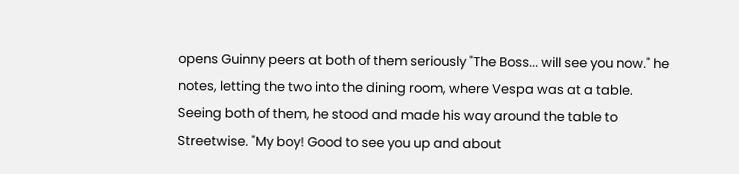opens Guinny peers at both of them seriously "The Boss... will see you now." he notes, letting the two into the dining room, where Vespa was at a table. Seeing both of them, he stood and made his way around the table to Streetwise. "My boy! Good to see you up and about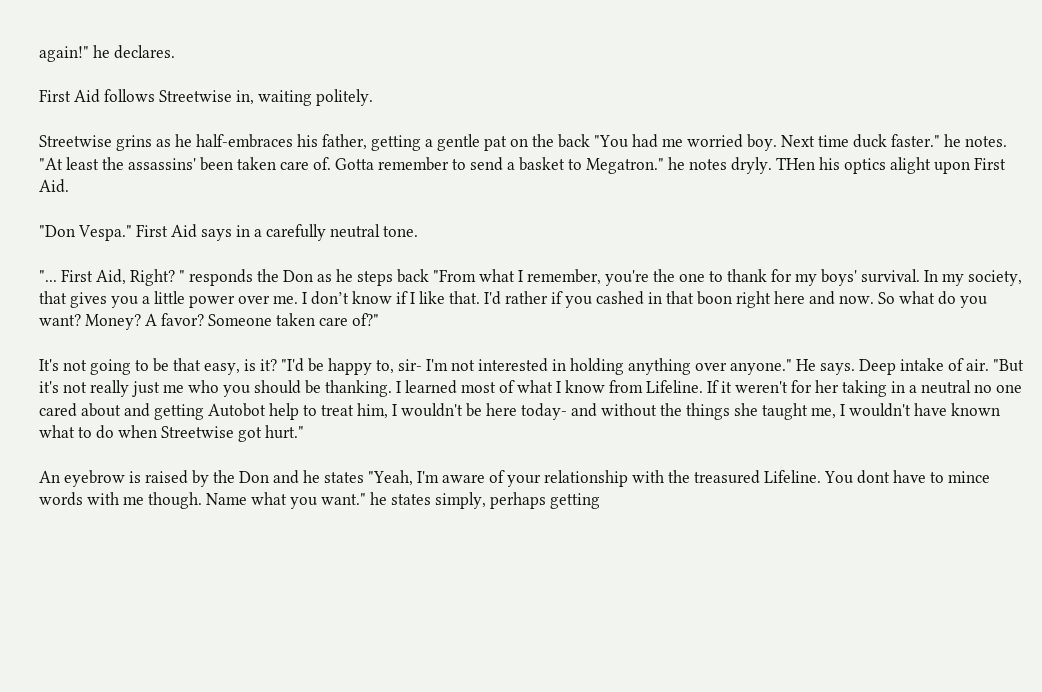again!" he declares.

First Aid follows Streetwise in, waiting politely.

Streetwise grins as he half-embraces his father, getting a gentle pat on the back "You had me worried boy. Next time duck faster." he notes. "At least the assassins' been taken care of. Gotta remember to send a basket to Megatron." he notes dryly. THen his optics alight upon First Aid.

"Don Vespa." First Aid says in a carefully neutral tone.

"... First Aid, Right? " responds the Don as he steps back "From what I remember, you're the one to thank for my boys' survival. In my society, that gives you a little power over me. I don’t know if I like that. I'd rather if you cashed in that boon right here and now. So what do you want? Money? A favor? Someone taken care of?"

It's not going to be that easy, is it? "I'd be happy to, sir- I'm not interested in holding anything over anyone." He says. Deep intake of air. "But it's not really just me who you should be thanking. I learned most of what I know from Lifeline. If it weren't for her taking in a neutral no one cared about and getting Autobot help to treat him, I wouldn't be here today- and without the things she taught me, I wouldn't have known what to do when Streetwise got hurt."

An eyebrow is raised by the Don and he states "Yeah, I'm aware of your relationship with the treasured Lifeline. You dont have to mince words with me though. Name what you want." he states simply, perhaps getting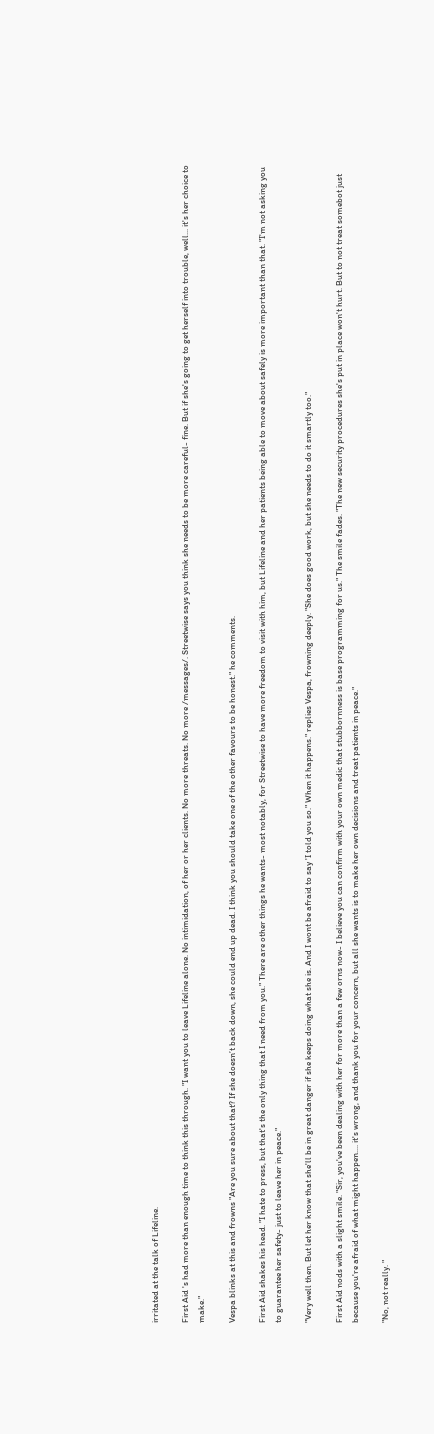irritated at the talk of Lifeline.

First Aid 's had more than enough time to think this through. "I want you to leave Lifeline alone. No intimidation, of her or her clients. No more threats. No more /messages/. Streetwise says you think she needs to be more careful- fine. But if she's going to get herself into trouble, well... it's her choice to make."

Vespa blinks at this and frowns "Are you sure about that? If she doesn’t back down, she could end up dead. I think you should take one of the other favours to be honest." he comments.

First Aid shakes his head. "I hate to press, but that's the only thing that I need from you." There are other things he wants- most notably, for Streetwise to have more freedom to visit with him, but Lifeline and her patients being able to move about safely is more important than that. "I'm not asking you to guarantee her safety- just to leave her in peace."

"Very well then. But let her know that she'll be in great danger if she keeps doing what she is. And I wont be afraid to say 'I told you so." When it happens." replies Vespa, frowning deeply. "She does good work, but she needs to do it smartly too."

First Aid nods with a slight smile. "Sir, you've been dealing with her for more than a few orns now- I believe you can confirm with your own medic that stubbornness is base programming for us." The smile fades. "The new security procedures she's put in place won't hurt. But to not treat somebot just because you're afraid of what might happen.... it's wrong, and thank you for your concern, but all she wants is to make her own decisions and treat patients in peace."

"No, not really. "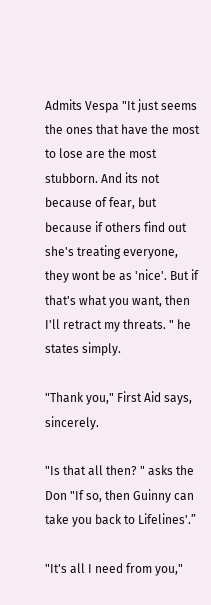Admits Vespa "It just seems the ones that have the most to lose are the most stubborn. And its not because of fear, but because if others find out she's treating everyone, they wont be as 'nice'. But if that's what you want, then I'll retract my threats. " he states simply.

"Thank you," First Aid says, sincerely.

"Is that all then? " asks the Don "If so, then Guinny can take you back to Lifelines'.”

"It's all I need from you,"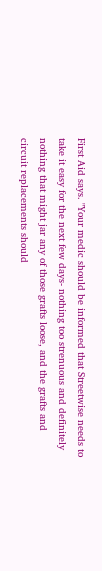First Aid says. "Your medic should be informed that Streetwise needs to take it easy for the next few days- nothing too strenuous and definitely nothing that might jar any of those grafts loose, and the grafts and circuit replacements should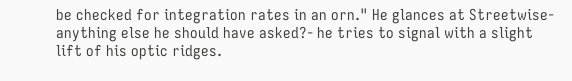be checked for integration rates in an orn." He glances at Streetwise- anything else he should have asked?- he tries to signal with a slight lift of his optic ridges.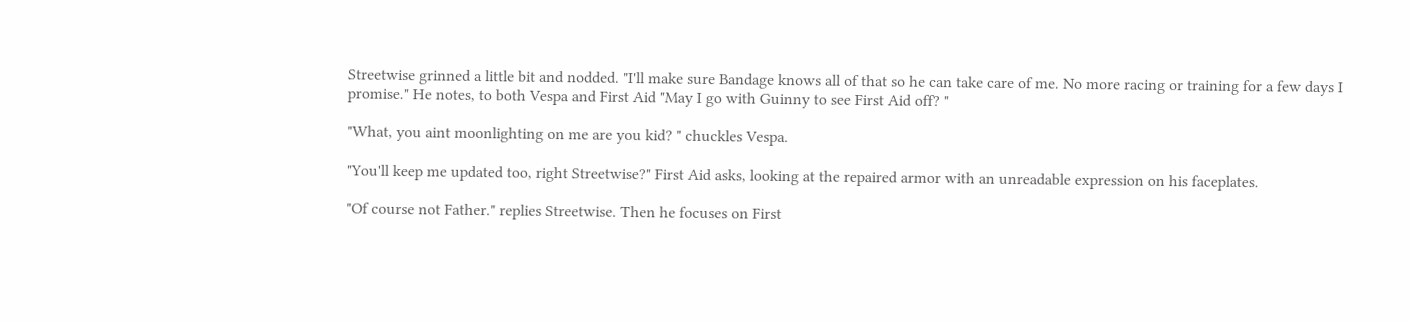Streetwise grinned a little bit and nodded. "I'll make sure Bandage knows all of that so he can take care of me. No more racing or training for a few days I promise." He notes, to both Vespa and First Aid "May I go with Guinny to see First Aid off? "

"What, you aint moonlighting on me are you kid? " chuckles Vespa.

"You'll keep me updated too, right Streetwise?" First Aid asks, looking at the repaired armor with an unreadable expression on his faceplates.

"Of course not Father." replies Streetwise. Then he focuses on First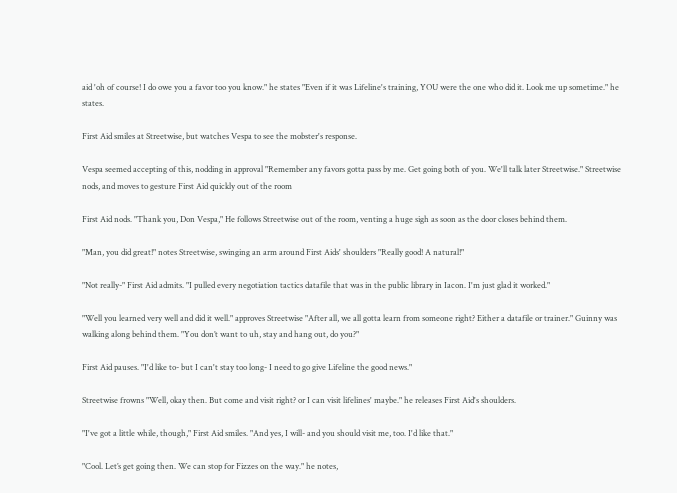aid 'oh of course! I do owe you a favor too you know." he states "Even if it was Lifeline's training, YOU were the one who did it. Look me up sometime." he states.

First Aid smiles at Streetwise, but watches Vespa to see the mobster's response.

Vespa seemed accepting of this, nodding in approval "Remember any favors gotta pass by me. Get going both of you. We'll talk later Streetwise." Streetwise nods, and moves to gesture First Aid quickly out of the room

First Aid nods. "Thank you, Don Vespa," He follows Streetwise out of the room, venting a huge sigh as soon as the door closes behind them.

"Man, you did great!" notes Streetwise, swinging an arm around First Aids' shoulders "Really good! A natural!"

"Not really-" First Aid admits. "I pulled every negotiation tactics datafile that was in the public library in Iacon. I'm just glad it worked."

"Well you learned very well and did it well." approves Streetwise "After all, we all gotta learn from someone right? Either a datafile or trainer." Guinny was walking along behind them. "You don’t want to uh, stay and hang out, do you?"

First Aid pauses. "I'd like to- but I can't stay too long- I need to go give Lifeline the good news."

Streetwise frowns "Well, okay then. But come and visit right? or I can visit lifelines' maybe." he releases First Aid's shoulders.

"I've got a little while, though," First Aid smiles. "And yes, I will- and you should visit me, too. I'd like that."

"Cool. Let’s get going then. We can stop for Fizzes on the way." he notes,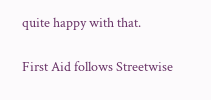quite happy with that.

First Aid follows Streetwise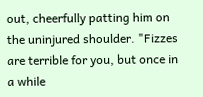out, cheerfully patting him on the uninjured shoulder. "Fizzes are terrible for you, but once in a while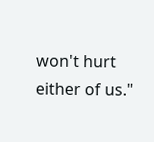won't hurt either of us."